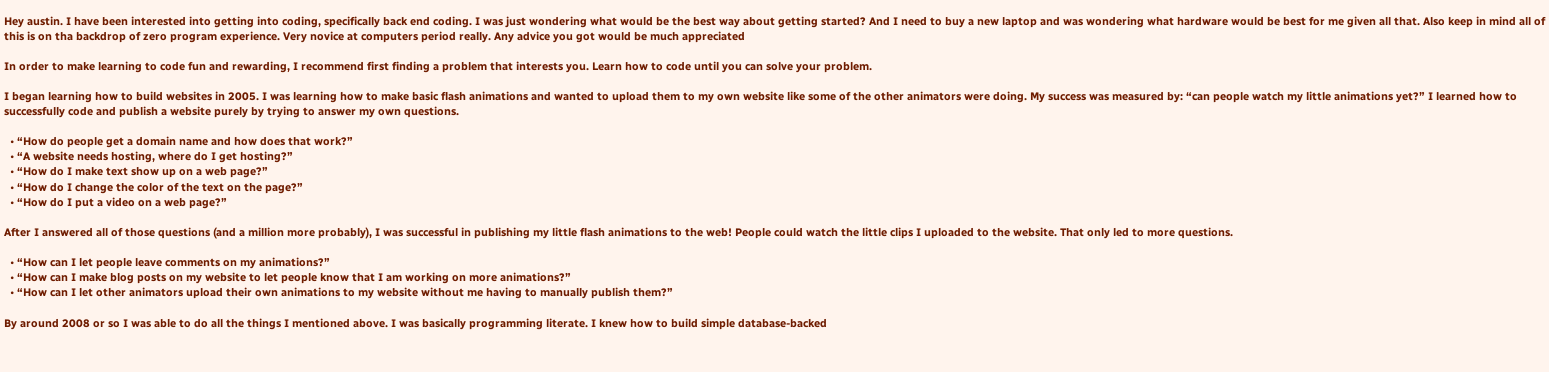Hey austin. I have been interested into getting into coding, specifically back end coding. I was just wondering what would be the best way about getting started? And I need to buy a new laptop and was wondering what hardware would be best for me given all that. Also keep in mind all of this is on tha backdrop of zero program experience. Very novice at computers period really. Any advice you got would be much appreciated

In order to make learning to code fun and rewarding, I recommend first finding a problem that interests you. Learn how to code until you can solve your problem.

I began learning how to build websites in 2005. I was learning how to make basic flash animations and wanted to upload them to my own website like some of the other animators were doing. My success was measured by: “can people watch my little animations yet?” I learned how to successfully code and publish a website purely by trying to answer my own questions.

  • “How do people get a domain name and how does that work?”
  • “A website needs hosting, where do I get hosting?”
  • “How do I make text show up on a web page?”
  • “How do I change the color of the text on the page?”
  • “How do I put a video on a web page?”

After I answered all of those questions (and a million more probably), I was successful in publishing my little flash animations to the web! People could watch the little clips I uploaded to the website. That only led to more questions.

  • “How can I let people leave comments on my animations?”
  • “How can I make blog posts on my website to let people know that I am working on more animations?”
  • “How can I let other animators upload their own animations to my website without me having to manually publish them?”

By around 2008 or so I was able to do all the things I mentioned above. I was basically programming literate. I knew how to build simple database-backed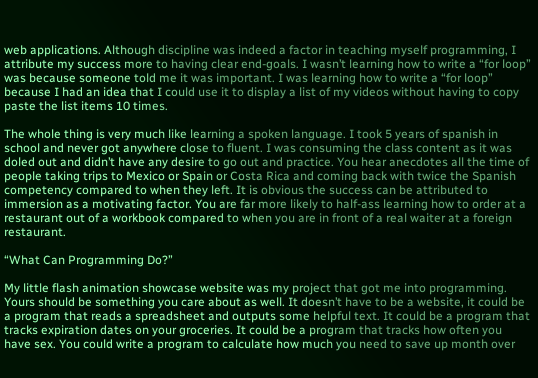web applications. Although discipline was indeed a factor in teaching myself programming, I attribute my success more to having clear end-goals. I wasn’t learning how to write a “for loop” was because someone told me it was important. I was learning how to write a “for loop” because I had an idea that I could use it to display a list of my videos without having to copy paste the list items 10 times.

The whole thing is very much like learning a spoken language. I took 5 years of spanish in school and never got anywhere close to fluent. I was consuming the class content as it was doled out and didn’t have any desire to go out and practice. You hear anecdotes all the time of people taking trips to Mexico or Spain or Costa Rica and coming back with twice the Spanish competency compared to when they left. It is obvious the success can be attributed to immersion as a motivating factor. You are far more likely to half-ass learning how to order at a restaurant out of a workbook compared to when you are in front of a real waiter at a foreign restaurant.

“What Can Programming Do?”

My little flash animation showcase website was my project that got me into programming. Yours should be something you care about as well. It doesn’t have to be a website, it could be a program that reads a spreadsheet and outputs some helpful text. It could be a program that tracks expiration dates on your groceries. It could be a program that tracks how often you have sex. You could write a program to calculate how much you need to save up month over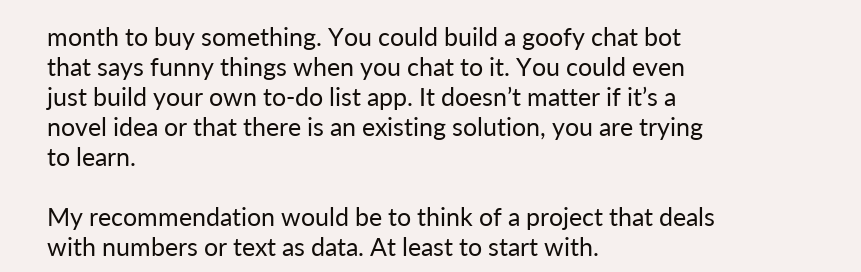month to buy something. You could build a goofy chat bot that says funny things when you chat to it. You could even just build your own to-do list app. It doesn’t matter if it’s a novel idea or that there is an existing solution, you are trying to learn.

My recommendation would be to think of a project that deals with numbers or text as data. At least to start with.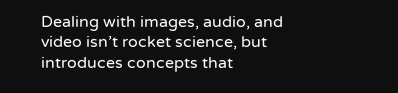Dealing with images, audio, and video isn’t rocket science, but introduces concepts that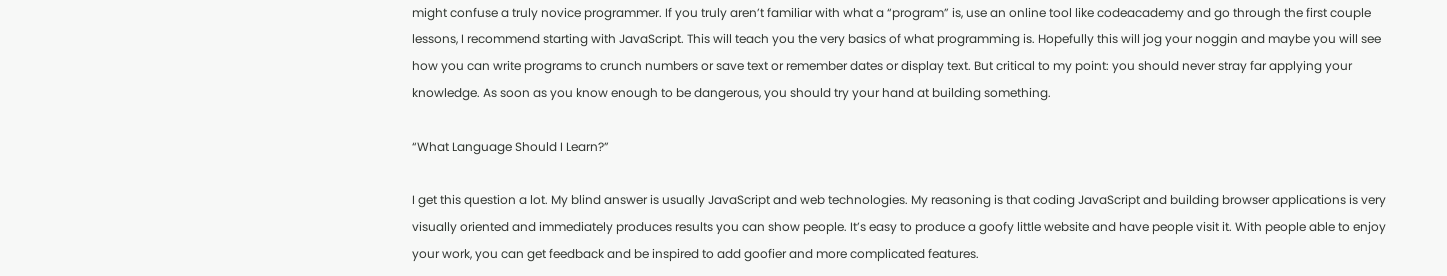might confuse a truly novice programmer. If you truly aren’t familiar with what a “program” is, use an online tool like codeacademy and go through the first couple lessons, I recommend starting with JavaScript. This will teach you the very basics of what programming is. Hopefully this will jog your noggin and maybe you will see how you can write programs to crunch numbers or save text or remember dates or display text. But critical to my point: you should never stray far applying your knowledge. As soon as you know enough to be dangerous, you should try your hand at building something.

“What Language Should I Learn?”

I get this question a lot. My blind answer is usually JavaScript and web technologies. My reasoning is that coding JavaScript and building browser applications is very visually oriented and immediately produces results you can show people. It’s easy to produce a goofy little website and have people visit it. With people able to enjoy your work, you can get feedback and be inspired to add goofier and more complicated features.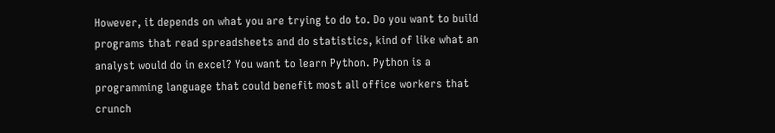However, it depends on what you are trying to do to. Do you want to build programs that read spreadsheets and do statistics, kind of like what an analyst would do in excel? You want to learn Python. Python is a programming language that could benefit most all office workers that crunch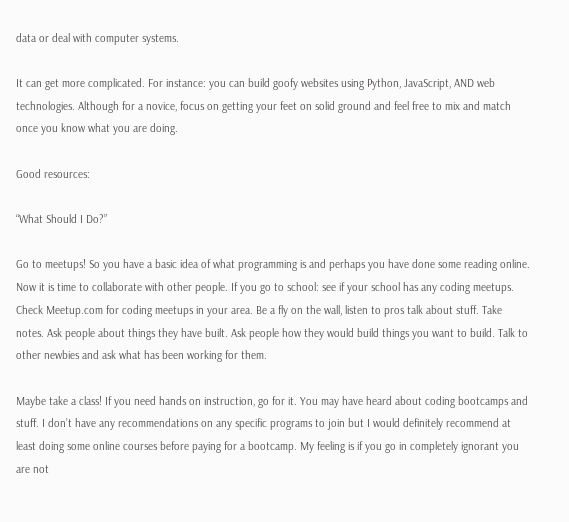data or deal with computer systems.

It can get more complicated. For instance: you can build goofy websites using Python, JavaScript, AND web technologies. Although for a novice, focus on getting your feet on solid ground and feel free to mix and match once you know what you are doing.

Good resources:

“What Should I Do?”

Go to meetups! So you have a basic idea of what programming is and perhaps you have done some reading online. Now it is time to collaborate with other people. If you go to school: see if your school has any coding meetups. Check Meetup.com for coding meetups in your area. Be a fly on the wall, listen to pros talk about stuff. Take notes. Ask people about things they have built. Ask people how they would build things you want to build. Talk to other newbies and ask what has been working for them.

Maybe take a class! If you need hands on instruction, go for it. You may have heard about coding bootcamps and stuff. I don’t have any recommendations on any specific programs to join but I would definitely recommend at least doing some online courses before paying for a bootcamp. My feeling is if you go in completely ignorant you are not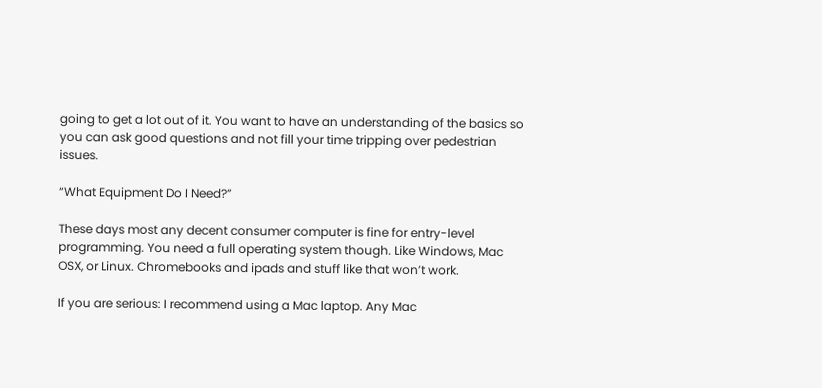going to get a lot out of it. You want to have an understanding of the basics so you can ask good questions and not fill your time tripping over pedestrian issues.

“What Equipment Do I Need?”

These days most any decent consumer computer is fine for entry-level programming. You need a full operating system though. Like Windows, Mac OSX, or Linux. Chromebooks and ipads and stuff like that won’t work.

If you are serious: I recommend using a Mac laptop. Any Mac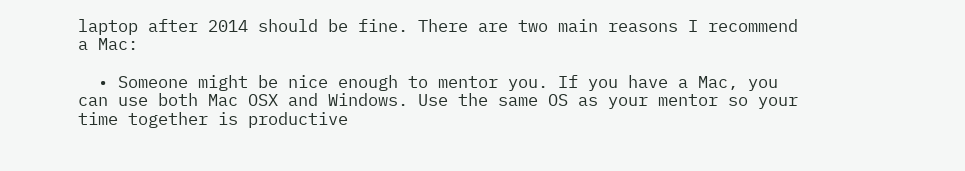laptop after 2014 should be fine. There are two main reasons I recommend a Mac:

  • Someone might be nice enough to mentor you. If you have a Mac, you can use both Mac OSX and Windows. Use the same OS as your mentor so your time together is productive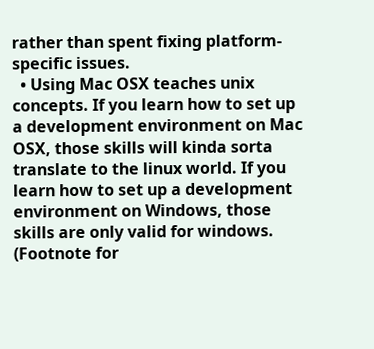rather than spent fixing platform-specific issues.
  • Using Mac OSX teaches unix concepts. If you learn how to set up a development environment on Mac OSX, those skills will kinda sorta translate to the linux world. If you learn how to set up a development environment on Windows, those skills are only valid for windows. (Footnote for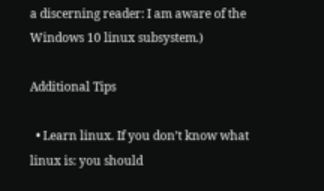a discerning reader: I am aware of the Windows 10 linux subsystem.)

Additional Tips

  • Learn linux. If you don’t know what linux is: you should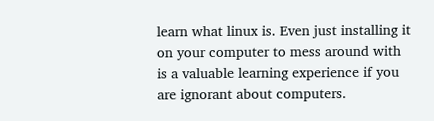learn what linux is. Even just installing it on your computer to mess around with is a valuable learning experience if you are ignorant about computers.